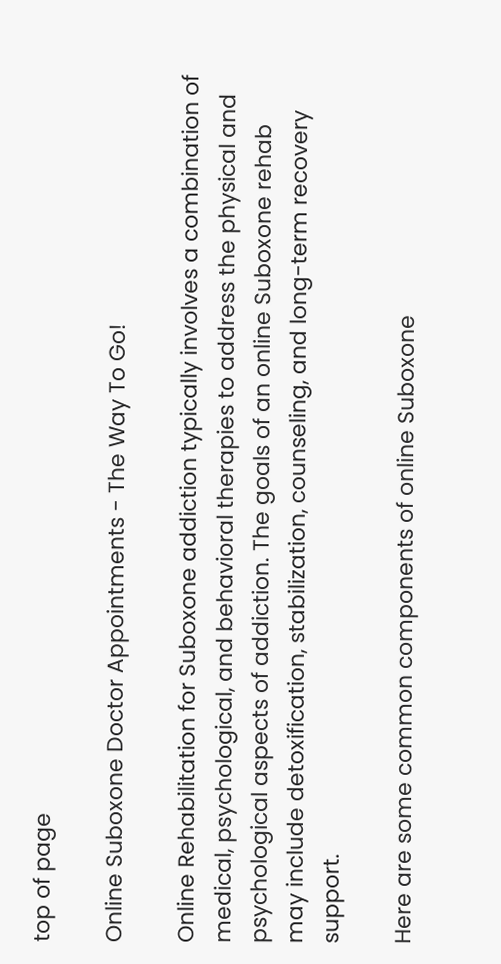top of page

Online Suboxone Doctor Appointments - The Way To Go!

Online Rehabilitation for Suboxone addiction typically involves a combination of medical, psychological, and behavioral therapies to address the physical and psychological aspects of addiction. The goals of an online Suboxone rehab may include detoxification, stabilization, counseling, and long-term recovery support.

Here are some common components of online Suboxone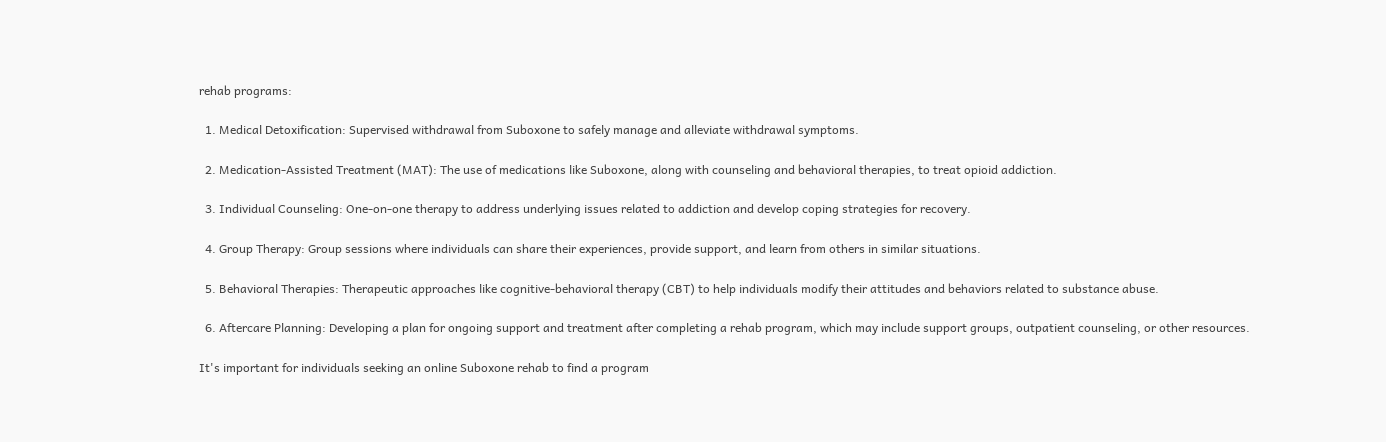rehab programs:

  1. Medical Detoxification: Supervised withdrawal from Suboxone to safely manage and alleviate withdrawal symptoms.

  2. Medication-Assisted Treatment (MAT): The use of medications like Suboxone, along with counseling and behavioral therapies, to treat opioid addiction.

  3. Individual Counseling: One-on-one therapy to address underlying issues related to addiction and develop coping strategies for recovery.

  4. Group Therapy: Group sessions where individuals can share their experiences, provide support, and learn from others in similar situations.

  5. Behavioral Therapies: Therapeutic approaches like cognitive-behavioral therapy (CBT) to help individuals modify their attitudes and behaviors related to substance abuse.

  6. Aftercare Planning: Developing a plan for ongoing support and treatment after completing a rehab program, which may include support groups, outpatient counseling, or other resources.

It's important for individuals seeking an online Suboxone rehab to find a program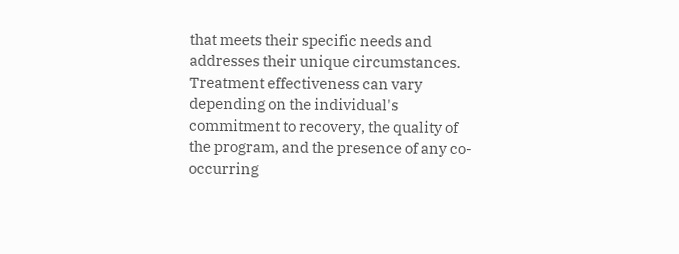that meets their specific needs and addresses their unique circumstances. Treatment effectiveness can vary depending on the individual's commitment to recovery, the quality of the program, and the presence of any co-occurring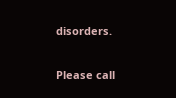disorders.

Please call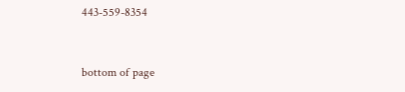443-559-8354


bottom of page